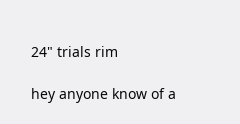24" trials rim

hey anyone know of a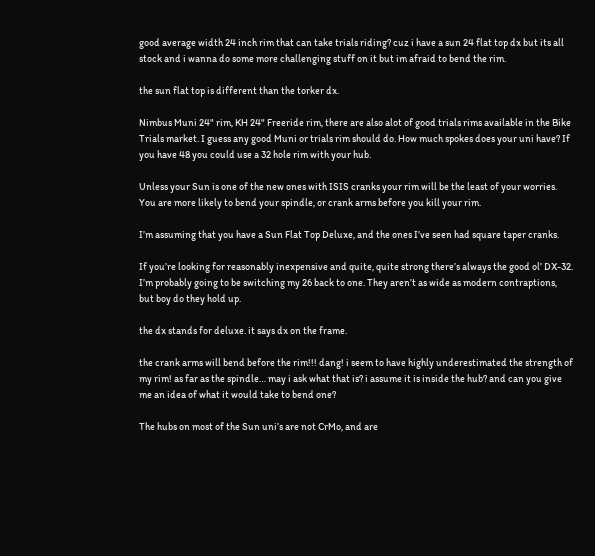good average width 24 inch rim that can take trials riding? cuz i have a sun 24 flat top dx but its all stock and i wanna do some more challenging stuff on it but im afraid to bend the rim.

the sun flat top is different than the torker dx.

Nimbus Muni 24" rim, KH 24" Freeride rim, there are also alot of good trials rims available in the Bike Trials market. I guess any good Muni or trials rim should do. How much spokes does your uni have? If you have 48 you could use a 32 hole rim with your hub.

Unless your Sun is one of the new ones with ISIS cranks your rim will be the least of your worries. You are more likely to bend your spindle, or crank arms before you kill your rim.

I’m assuming that you have a Sun Flat Top Deluxe, and the ones I’ve seen had square taper cranks.

If you’re looking for reasonably inexpensive and quite, quite strong there’s always the good ol’ DX-32. I’m probably going to be switching my 26 back to one. They aren’t as wide as modern contraptions, but boy do they hold up.

the dx stands for deluxe. it says dx on the frame.

the crank arms will bend before the rim!!! dang! i seem to have highly underestimated the strength of my rim! as far as the spindle… may i ask what that is? i assume it is inside the hub? and can you give me an idea of what it would take to bend one?

The hubs on most of the Sun uni’s are not CrMo, and are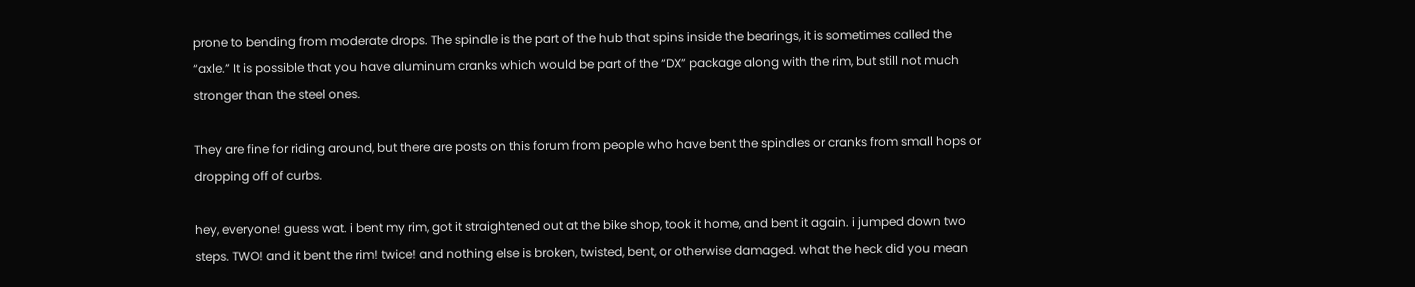prone to bending from moderate drops. The spindle is the part of the hub that spins inside the bearings, it is sometimes called the “axle.” It is possible that you have aluminum cranks which would be part of the “DX” package along with the rim, but still not much stronger than the steel ones.

They are fine for riding around, but there are posts on this forum from people who have bent the spindles or cranks from small hops or dropping off of curbs.

hey, everyone! guess wat. i bent my rim, got it straightened out at the bike shop, took it home, and bent it again. i jumped down two steps. TWO! and it bent the rim! twice! and nothing else is broken, twisted, bent, or otherwise damaged. what the heck did you mean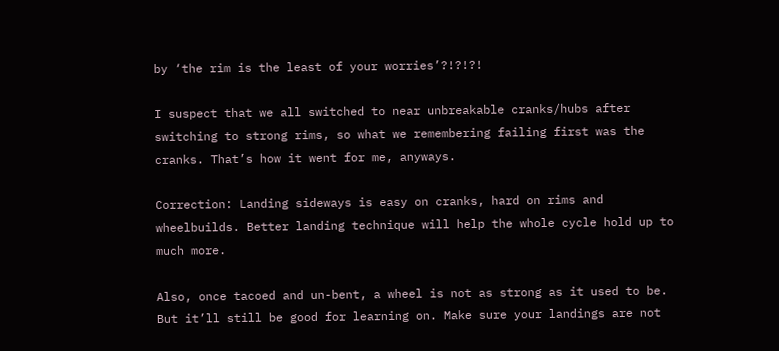by ‘the rim is the least of your worries’?!?!?!

I suspect that we all switched to near unbreakable cranks/hubs after switching to strong rims, so what we remembering failing first was the cranks. That’s how it went for me, anyways.

Correction: Landing sideways is easy on cranks, hard on rims and wheelbuilds. Better landing technique will help the whole cycle hold up to much more.

Also, once tacoed and un-bent, a wheel is not as strong as it used to be. But it’ll still be good for learning on. Make sure your landings are not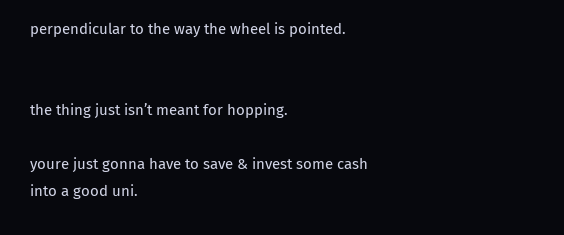perpendicular to the way the wheel is pointed.


the thing just isn’t meant for hopping.

youre just gonna have to save & invest some cash into a good uni.